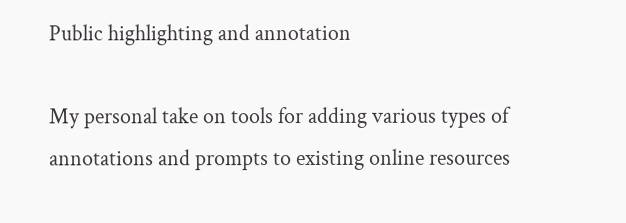Public highlighting and annotation

My personal take on tools for adding various types of annotations and prompts to existing online resources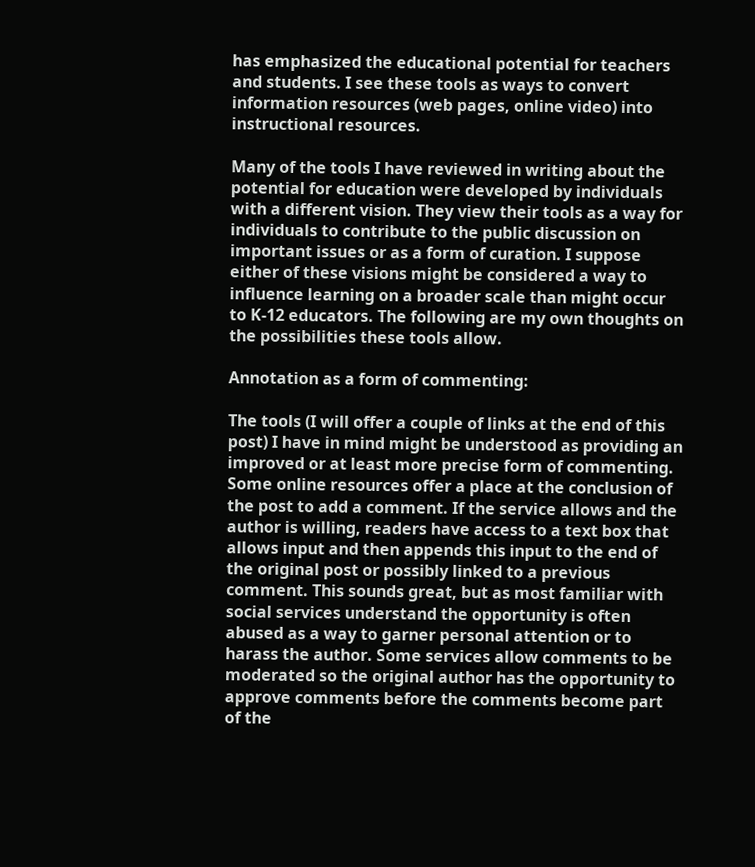has emphasized the educational potential for teachers and students. I see these tools as ways to convert information resources (web pages, online video) into instructional resources.

Many of the tools I have reviewed in writing about the potential for education were developed by individuals with a different vision. They view their tools as a way for individuals to contribute to the public discussion on important issues or as a form of curation. I suppose either of these visions might be considered a way to influence learning on a broader scale than might occur to K-12 educators. The following are my own thoughts on the possibilities these tools allow.

Annotation as a form of commenting:

The tools (I will offer a couple of links at the end of this post) I have in mind might be understood as providing an improved or at least more precise form of commenting. Some online resources offer a place at the conclusion of the post to add a comment. If the service allows and the author is willing, readers have access to a text box that allows input and then appends this input to the end of the original post or possibly linked to a previous comment. This sounds great, but as most familiar with social services understand the opportunity is often abused as a way to garner personal attention or to harass the author. Some services allow comments to be moderated so the original author has the opportunity to approve comments before the comments become part of the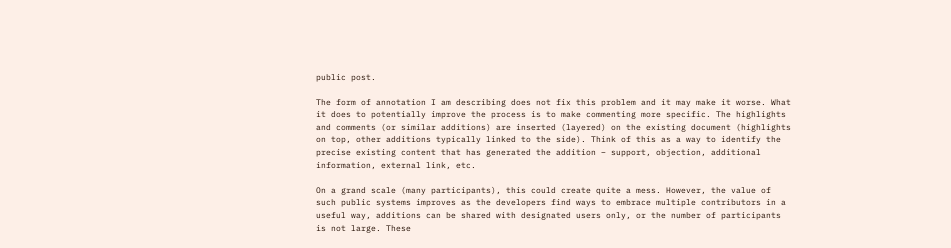public post.

The form of annotation I am describing does not fix this problem and it may make it worse. What it does to potentially improve the process is to make commenting more specific. The highlights and comments (or similar additions) are inserted (layered) on the existing document (highlights on top, other additions typically linked to the side). Think of this as a way to identify the precise existing content that has generated the addition – support, objection, additional information, external link, etc.

On a grand scale (many participants), this could create quite a mess. However, the value of such public systems improves as the developers find ways to embrace multiple contributors in a useful way, additions can be shared with designated users only, or the number of participants is not large. These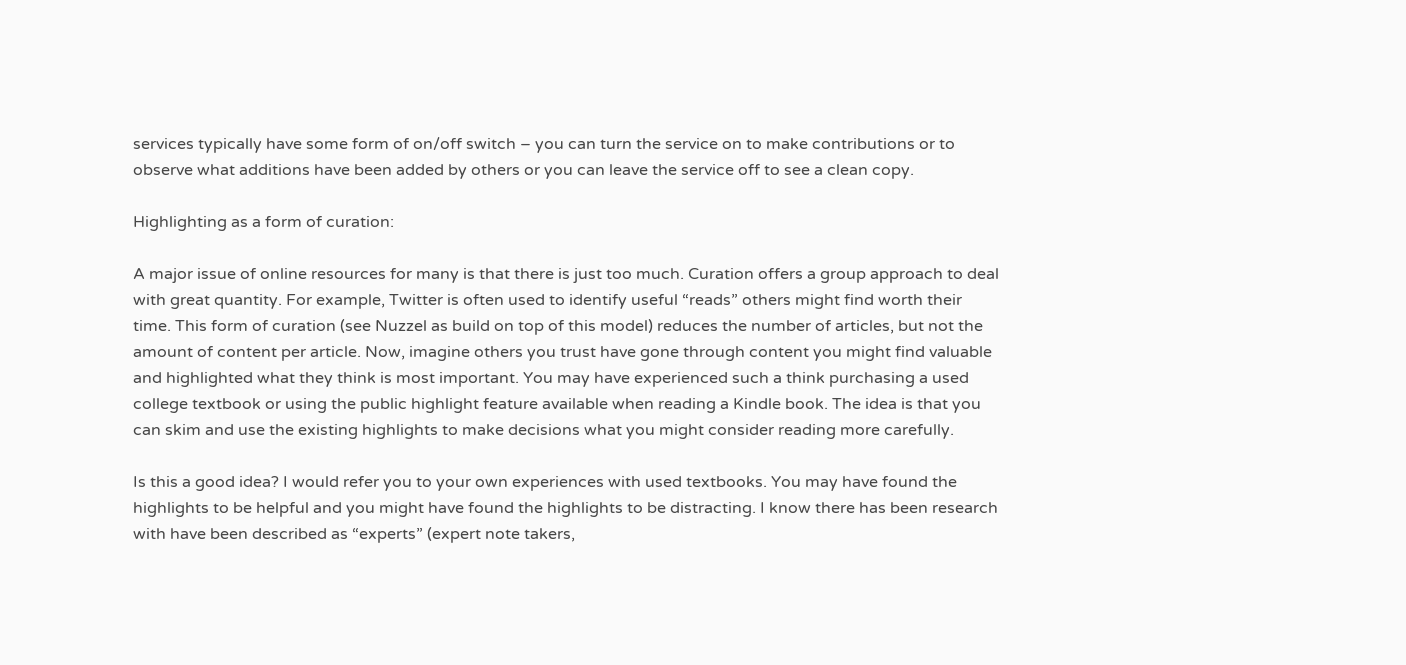services typically have some form of on/off switch – you can turn the service on to make contributions or to observe what additions have been added by others or you can leave the service off to see a clean copy.

Highlighting as a form of curation:

A major issue of online resources for many is that there is just too much. Curation offers a group approach to deal with great quantity. For example, Twitter is often used to identify useful “reads” others might find worth their time. This form of curation (see Nuzzel as build on top of this model) reduces the number of articles, but not the amount of content per article. Now, imagine others you trust have gone through content you might find valuable and highlighted what they think is most important. You may have experienced such a think purchasing a used college textbook or using the public highlight feature available when reading a Kindle book. The idea is that you can skim and use the existing highlights to make decisions what you might consider reading more carefully.

Is this a good idea? I would refer you to your own experiences with used textbooks. You may have found the highlights to be helpful and you might have found the highlights to be distracting. I know there has been research with have been described as “experts” (expert note takers,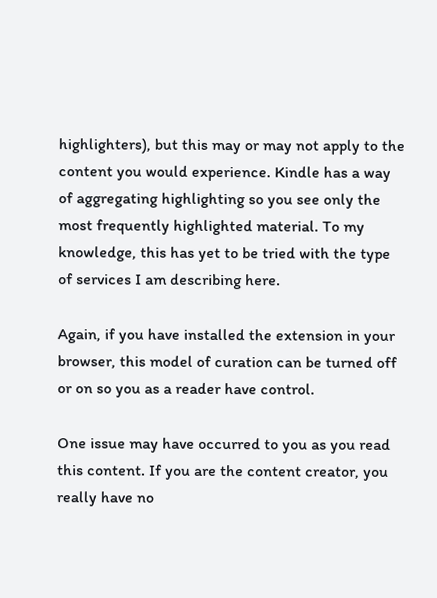highlighters), but this may or may not apply to the content you would experience. Kindle has a way of aggregating highlighting so you see only the most frequently highlighted material. To my knowledge, this has yet to be tried with the type of services I am describing here.

Again, if you have installed the extension in your browser, this model of curation can be turned off or on so you as a reader have control.

One issue may have occurred to you as you read this content. If you are the content creator, you really have no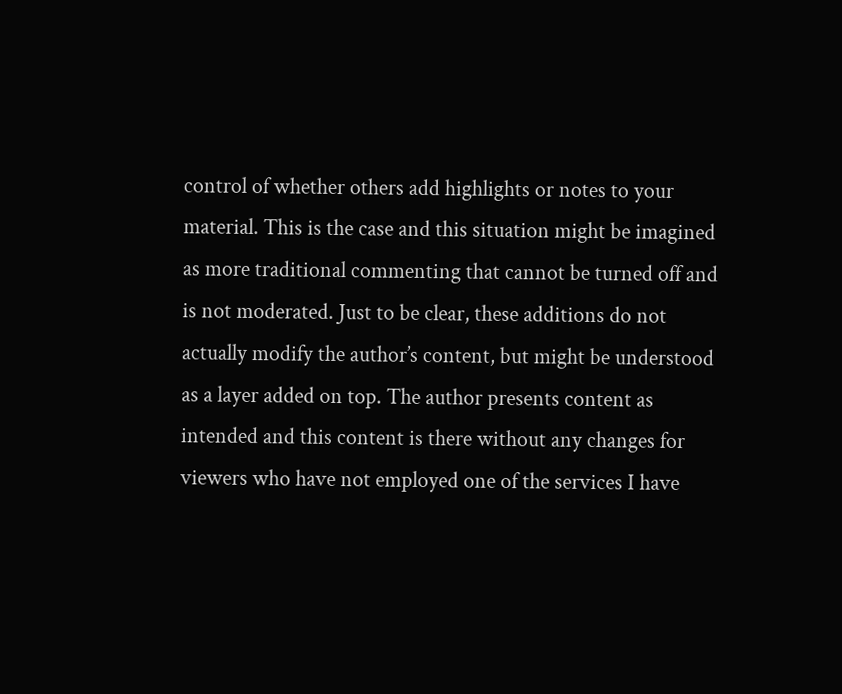control of whether others add highlights or notes to your material. This is the case and this situation might be imagined as more traditional commenting that cannot be turned off and is not moderated. Just to be clear, these additions do not actually modify the author’s content, but might be understood as a layer added on top. The author presents content as intended and this content is there without any changes for viewers who have not employed one of the services I have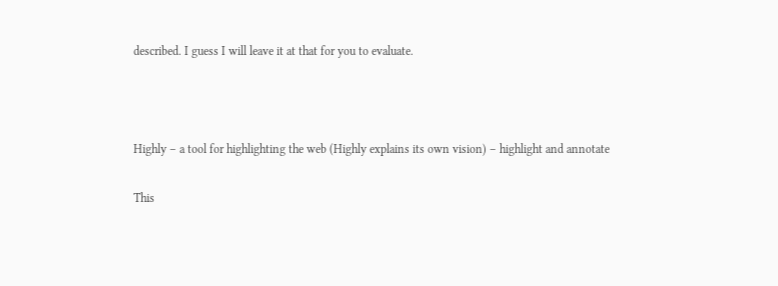described. I guess I will leave it at that for you to evaluate.



Highly – a tool for highlighting the web (Highly explains its own vision) – highlight and annotate

This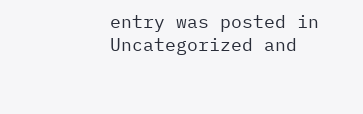entry was posted in Uncategorized and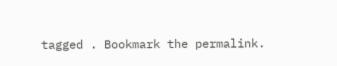tagged . Bookmark the permalink.